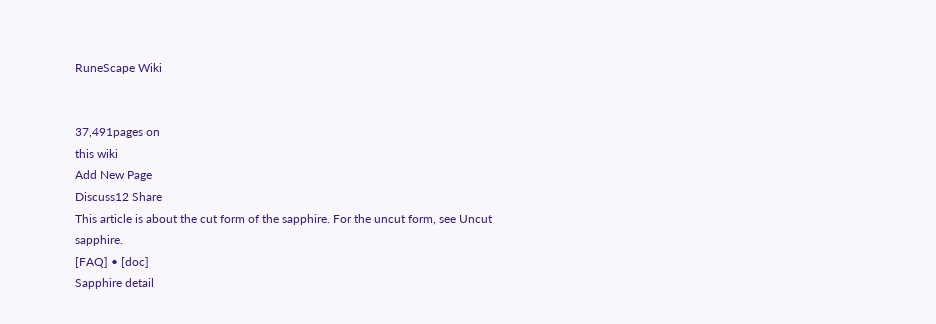RuneScape Wiki


37,491pages on
this wiki
Add New Page
Discuss12 Share
This article is about the cut form of the sapphire. For the uncut form, see Uncut sapphire.
[FAQ] • [doc]
Sapphire detail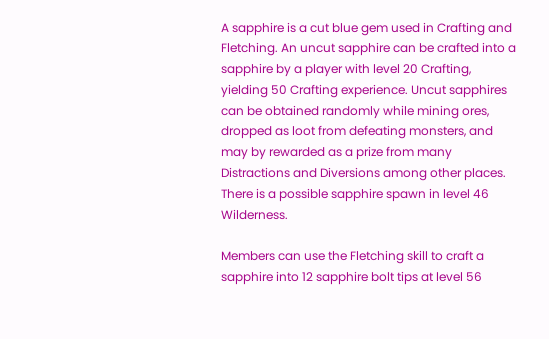A sapphire is a cut blue gem used in Crafting and Fletching. An uncut sapphire can be crafted into a sapphire by a player with level 20 Crafting, yielding 50 Crafting experience. Uncut sapphires can be obtained randomly while mining ores, dropped as loot from defeating monsters, and may by rewarded as a prize from many Distractions and Diversions among other places. There is a possible sapphire spawn in level 46 Wilderness.

Members can use the Fletching skill to craft a sapphire into 12 sapphire bolt tips at level 56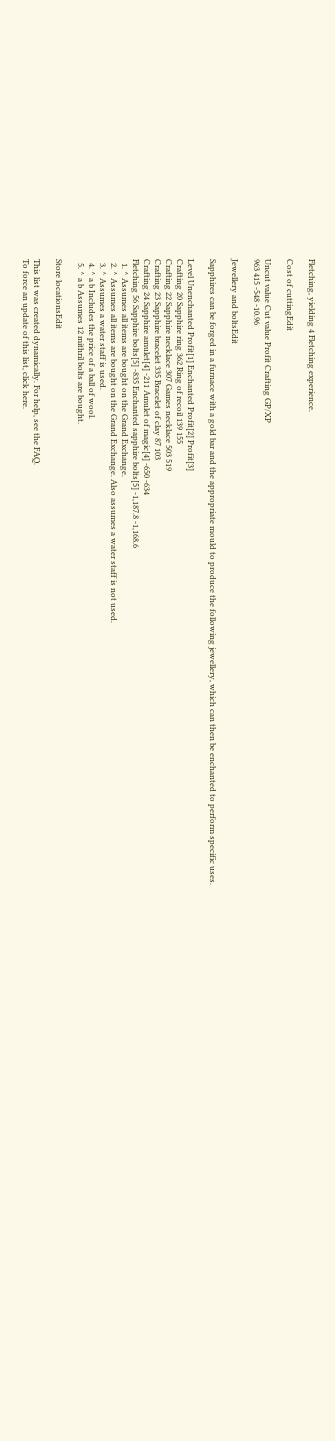Fletching, yielding 4 Fletching experience.

Cost of cuttingEdit

Uncut value Cut value Profit Crafting GP/XP
963 415 -548 -10.96

Jewellery and boltsEdit

Sapphires can be forged in a furnace with a gold bar and the appropriate mould to produce the following jewellery, which can then be enchanted to perform specific uses.

Level Unenchanted Profit[1] Enchanted Profit[2] Profit[3]
Crafting 20 Sapphire ring 362 Ring of recoil 139 155
Crafting 22 Sapphire necklace 307 Games necklace 503 519
Crafting 23 Sapphire bracelet 335 Bracelet of clay 87 103
Crafting 24 Sapphire amulet[4] -211 Amulet of magic[4] -650 -634
Fletching 56 Sapphire bolts[5] -835 Enchanted sapphire bolts[5] -1,187.8 -1,168.6
  1. ^ Assumes all items are bought on the Grand Exchange.
  2. ^ Assumes all items are bought on the Grand Exchange. Also assumes a water staff is not used.
  3. ^ Assumes a water staff is used.
  4. ^ a b Includes the price of a ball of wool.
  5. ^ a b Assumes 12 mithril bolts are bought.

Store locationsEdit

This list was created dynamically. For help, see the FAQ.
To force an update of this list, click here.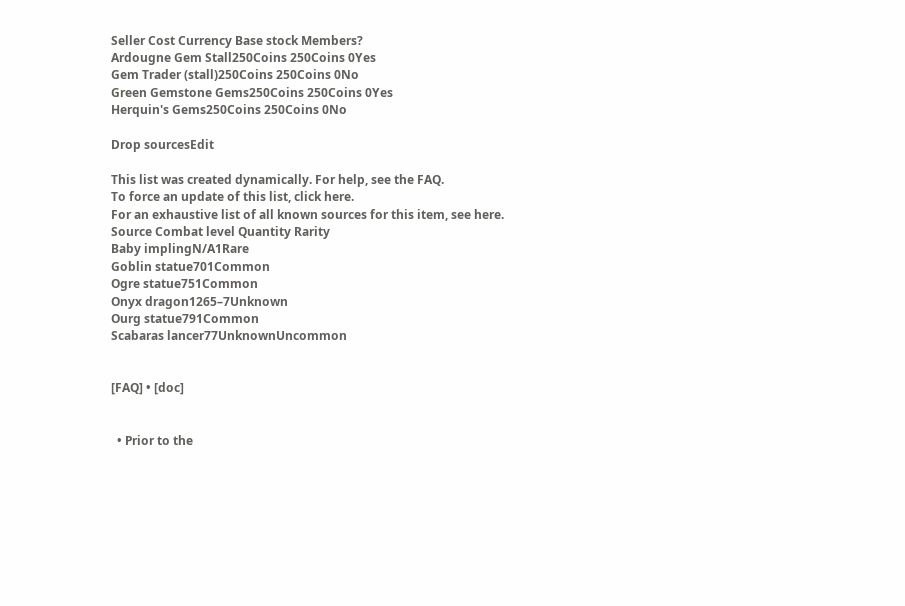Seller Cost Currency Base stock Members?
Ardougne Gem Stall250Coins 250Coins 0Yes
Gem Trader (stall)250Coins 250Coins 0No
Green Gemstone Gems250Coins 250Coins 0Yes
Herquin's Gems250Coins 250Coins 0No

Drop sourcesEdit

This list was created dynamically. For help, see the FAQ.
To force an update of this list, click here.
For an exhaustive list of all known sources for this item, see here.
Source Combat level Quantity Rarity
Baby implingN/A1Rare
Goblin statue701Common
Ogre statue751Common
Onyx dragon1265–7Unknown
Ourg statue791Common
Scabaras lancer77UnknownUncommon


[FAQ] • [doc]


  • Prior to the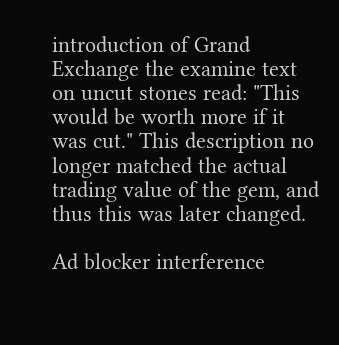introduction of Grand Exchange the examine text on uncut stones read: "This would be worth more if it was cut." This description no longer matched the actual trading value of the gem, and thus this was later changed.

Ad blocker interference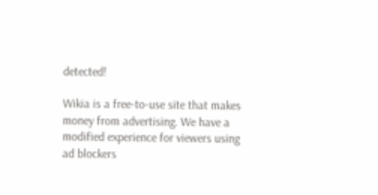detected!

Wikia is a free-to-use site that makes money from advertising. We have a modified experience for viewers using ad blockers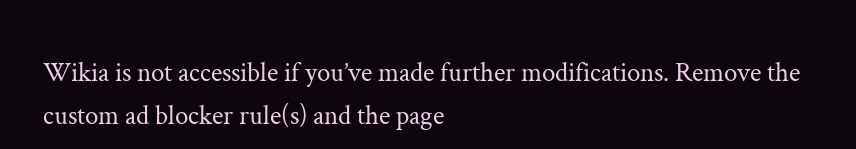Wikia is not accessible if you’ve made further modifications. Remove the custom ad blocker rule(s) and the page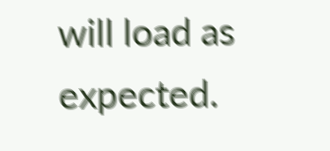will load as expected.